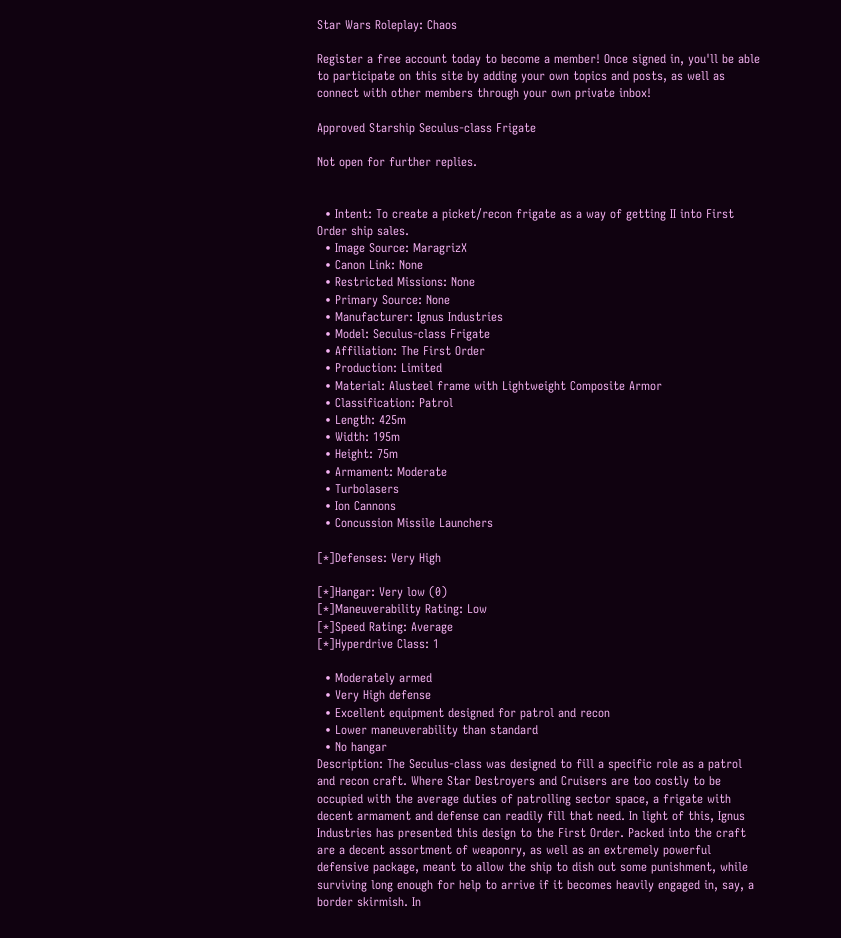Star Wars Roleplay: Chaos

Register a free account today to become a member! Once signed in, you'll be able to participate on this site by adding your own topics and posts, as well as connect with other members through your own private inbox!

Approved Starship Seculus-class Frigate

Not open for further replies.


  • Intent: To create a picket/recon frigate as a way of getting II into First Order ship sales.
  • Image Source: MaragrizX
  • Canon Link: None
  • Restricted Missions: None
  • Primary Source: None
  • Manufacturer: Ignus Industries
  • Model: Seculus-class Frigate
  • Affiliation: The First Order
  • Production: Limited
  • Material: Alusteel frame with Lightweight Composite Armor
  • Classification: Patrol
  • Length: 425m
  • Width: 195m
  • Height: 75m
  • Armament: Moderate
  • Turbolasers
  • Ion Cannons
  • Concussion Missile Launchers

[*]Defenses: Very High

[*]Hangar: Very low (0)
[*]Maneuverability Rating: Low
[*]Speed Rating: Average
[*]Hyperdrive Class: 1

  • Moderately armed
  • Very High defense
  • Excellent equipment designed for patrol and recon
  • Lower maneuverability than standard
  • No hangar
Description: The Seculus-class was designed to fill a specific role as a patrol and recon craft. Where Star Destroyers and Cruisers are too costly to be occupied with the average duties of patrolling sector space, a frigate with decent armament and defense can readily fill that need. In light of this, Ignus Industries has presented this design to the First Order. Packed into the craft are a decent assortment of weaponry, as well as an extremely powerful defensive package, meant to allow the ship to dish out some punishment, while surviving long enough for help to arrive if it becomes heavily engaged in, say, a border skirmish. In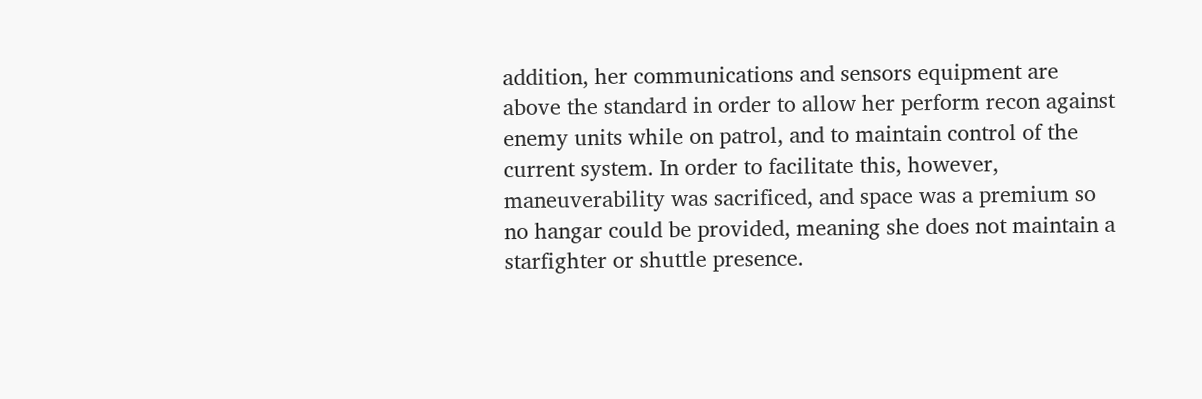addition, her communications and sensors equipment are above the standard in order to allow her perform recon against enemy units while on patrol, and to maintain control of the current system. In order to facilitate this, however, maneuverability was sacrificed, and space was a premium so no hangar could be provided, meaning she does not maintain a starfighter or shuttle presence.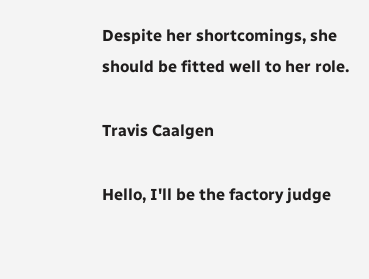Despite her shortcomings, she should be fitted well to her role.

Travis Caalgen

Hello, I'll be the factory judge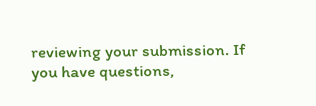reviewing your submission. If you have questions,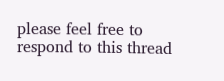please feel free to respond to this thread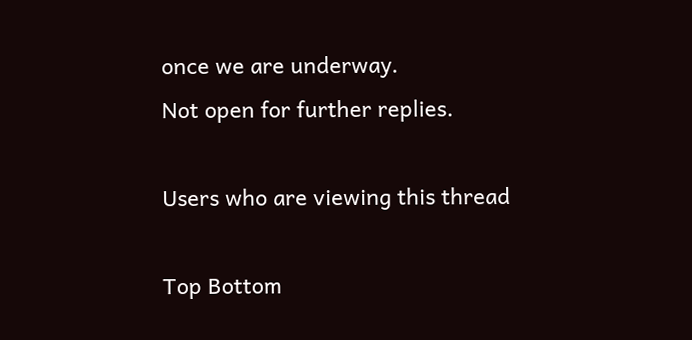once we are underway.
Not open for further replies.

Users who are viewing this thread

Top Bottom